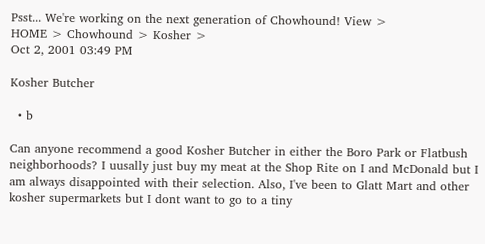Psst... We're working on the next generation of Chowhound! View >
HOME > Chowhound > Kosher >
Oct 2, 2001 03:49 PM

Kosher Butcher

  • b

Can anyone recommend a good Kosher Butcher in either the Boro Park or Flatbush neighborhoods? I uusally just buy my meat at the Shop Rite on I and McDonald but I am always disappointed with their selection. Also, I've been to Glatt Mart and other kosher supermarkets but I dont want to go to a tiny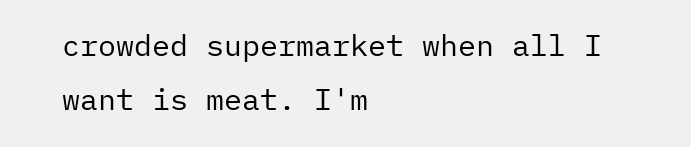crowded supermarket when all I want is meat. I'm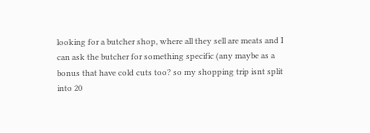looking for a butcher shop, where all they sell are meats and I can ask the butcher for something specific (any maybe as a bonus that have cold cuts too? so my shopping trip isnt split into 20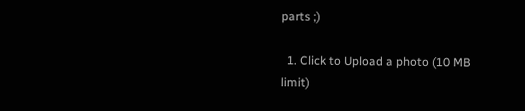parts ;)

  1. Click to Upload a photo (10 MB limit)